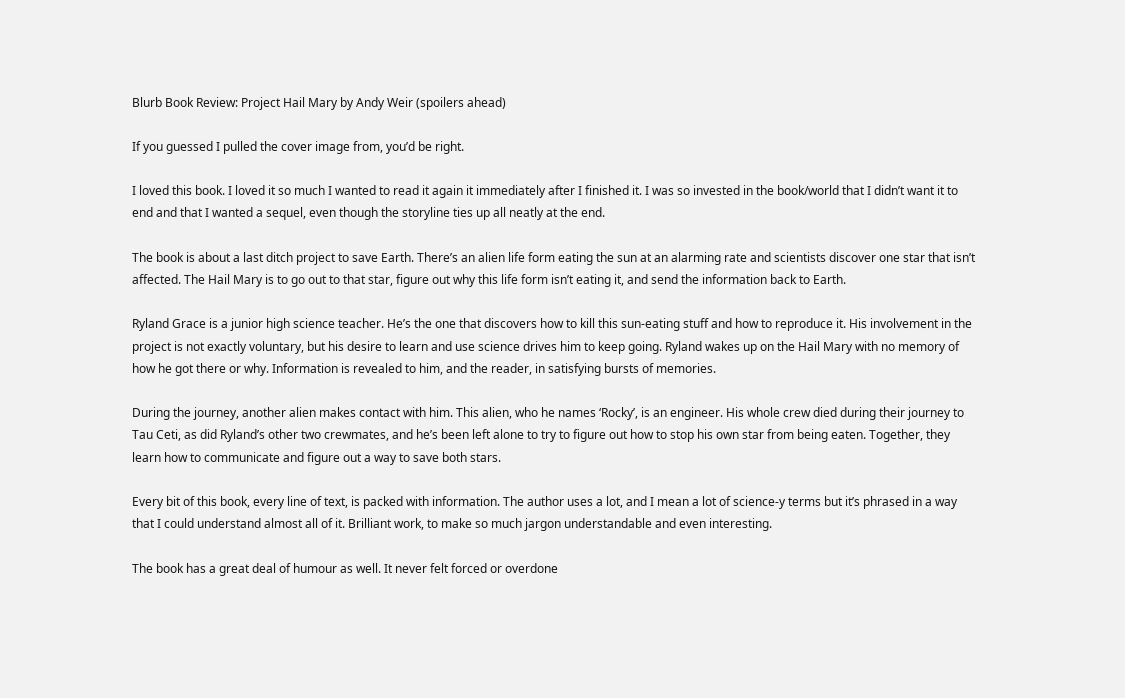Blurb Book Review: Project Hail Mary by Andy Weir (spoilers ahead)

If you guessed I pulled the cover image from, you’d be right.

I loved this book. I loved it so much I wanted to read it again it immediately after I finished it. I was so invested in the book/world that I didn’t want it to end and that I wanted a sequel, even though the storyline ties up all neatly at the end.

The book is about a last ditch project to save Earth. There’s an alien life form eating the sun at an alarming rate and scientists discover one star that isn’t affected. The Hail Mary is to go out to that star, figure out why this life form isn’t eating it, and send the information back to Earth.

Ryland Grace is a junior high science teacher. He’s the one that discovers how to kill this sun-eating stuff and how to reproduce it. His involvement in the project is not exactly voluntary, but his desire to learn and use science drives him to keep going. Ryland wakes up on the Hail Mary with no memory of how he got there or why. Information is revealed to him, and the reader, in satisfying bursts of memories.

During the journey, another alien makes contact with him. This alien, who he names ‘Rocky’, is an engineer. His whole crew died during their journey to Tau Ceti, as did Ryland’s other two crewmates, and he’s been left alone to try to figure out how to stop his own star from being eaten. Together, they learn how to communicate and figure out a way to save both stars.

Every bit of this book, every line of text, is packed with information. The author uses a lot, and I mean a lot of science-y terms but it’s phrased in a way that I could understand almost all of it. Brilliant work, to make so much jargon understandable and even interesting.

The book has a great deal of humour as well. It never felt forced or overdone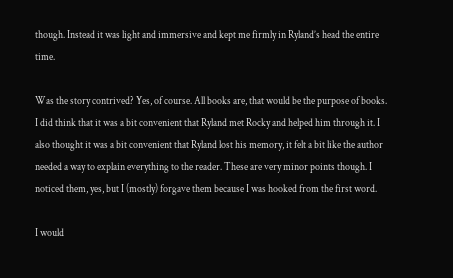though. Instead it was light and immersive and kept me firmly in Ryland’s head the entire time.

Was the story contrived? Yes, of course. All books are, that would be the purpose of books. I did think that it was a bit convenient that Ryland met Rocky and helped him through it. I also thought it was a bit convenient that Ryland lost his memory, it felt a bit like the author needed a way to explain everything to the reader. These are very minor points though. I noticed them, yes, but I (mostly) forgave them because I was hooked from the first word.

I would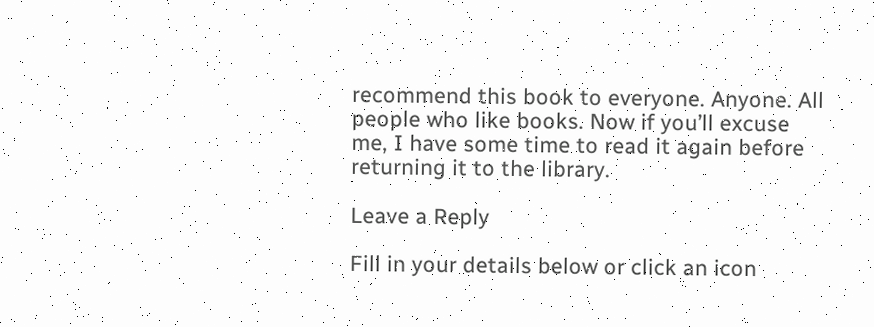recommend this book to everyone. Anyone. All people who like books. Now if you’ll excuse me, I have some time to read it again before returning it to the library.

Leave a Reply

Fill in your details below or click an icon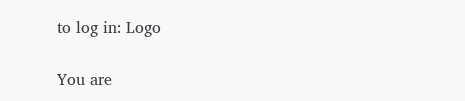to log in: Logo

You are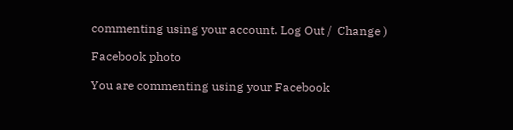commenting using your account. Log Out /  Change )

Facebook photo

You are commenting using your Facebook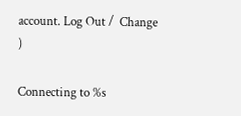account. Log Out /  Change )

Connecting to %s